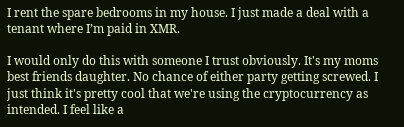I rent the spare bedrooms in my house. I just made a deal with a tenant where I’m paid in XMR.

I would only do this with someone I trust obviously. It's my moms best friends daughter. No chance of either party getting screwed. I just think it's pretty cool that we're using the cryptocurrency as intended. I feel like a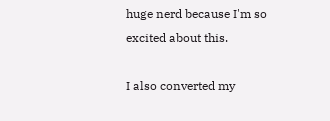huge nerd because I'm so excited about this.

I also converted my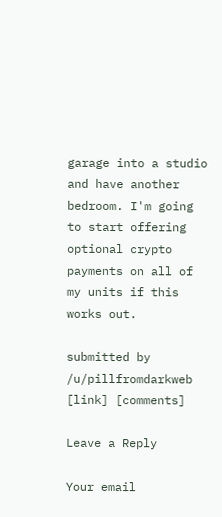garage into a studio and have another bedroom. I'm going to start offering optional crypto payments on all of my units if this works out.

submitted by /u/pillfromdarkweb
[link] [comments]

Leave a Reply

Your email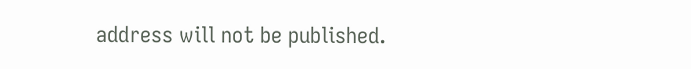address will not be published.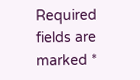Required fields are marked *